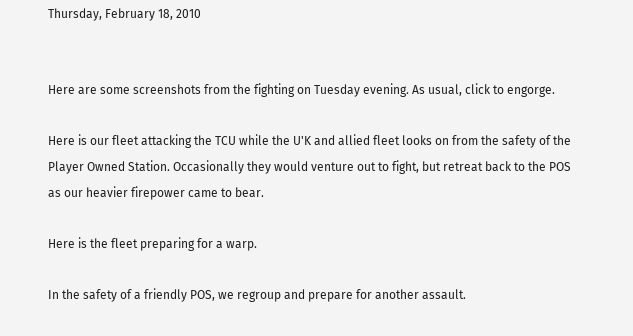Thursday, February 18, 2010


Here are some screenshots from the fighting on Tuesday evening. As usual, click to engorge.

Here is our fleet attacking the TCU while the U'K and allied fleet looks on from the safety of the Player Owned Station. Occasionally they would venture out to fight, but retreat back to the POS as our heavier firepower came to bear.

Here is the fleet preparing for a warp.

In the safety of a friendly POS, we regroup and prepare for another assault.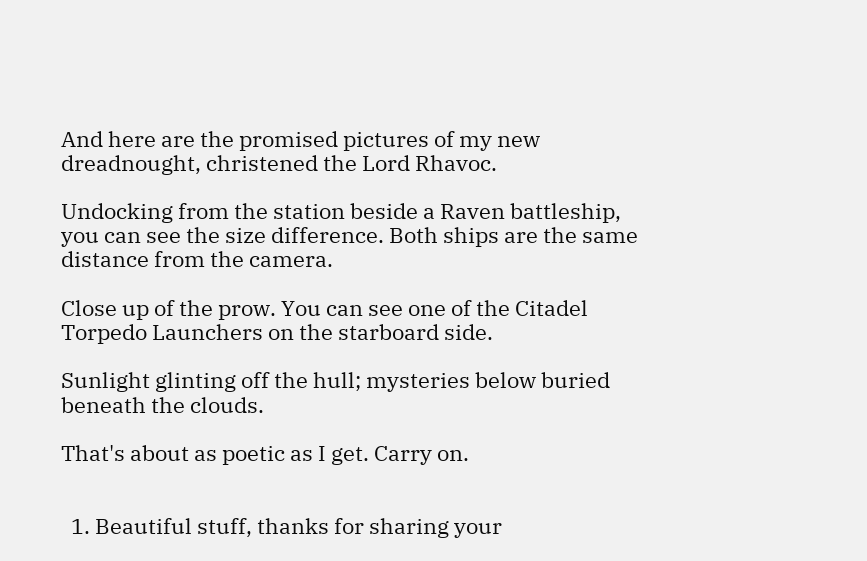And here are the promised pictures of my new dreadnought, christened the Lord Rhavoc.

Undocking from the station beside a Raven battleship, you can see the size difference. Both ships are the same distance from the camera.

Close up of the prow. You can see one of the Citadel Torpedo Launchers on the starboard side.

Sunlight glinting off the hull; mysteries below buried beneath the clouds.

That's about as poetic as I get. Carry on.


  1. Beautiful stuff, thanks for sharing your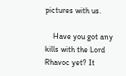pictures with us.

    Have you got any kills with the Lord Rhavoc yet? It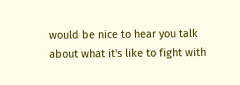would be nice to hear you talk about what it's like to fight with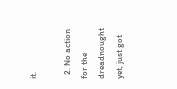it.

  2. No action for the dreadnought yet, just got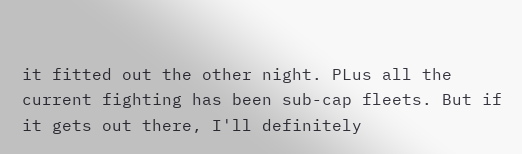it fitted out the other night. PLus all the current fighting has been sub-cap fleets. But if it gets out there, I'll definitely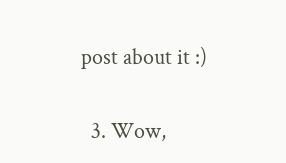post about it :)

  3. Wow,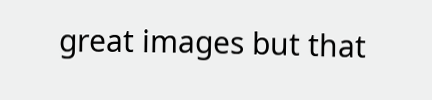great images but that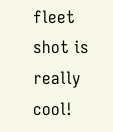fleet shot is really cool!